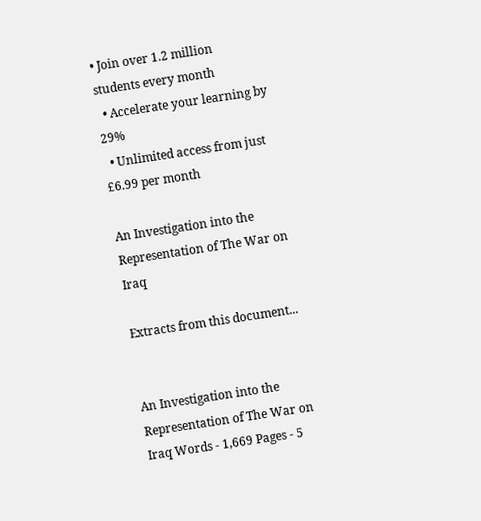• Join over 1.2 million students every month
  • Accelerate your learning by 29%
  • Unlimited access from just £6.99 per month

An Investigation into the Representation of The War on Iraq

Extracts from this document...


An Investigation into the Representation of The War on Iraq Words - 1,669 Pages - 5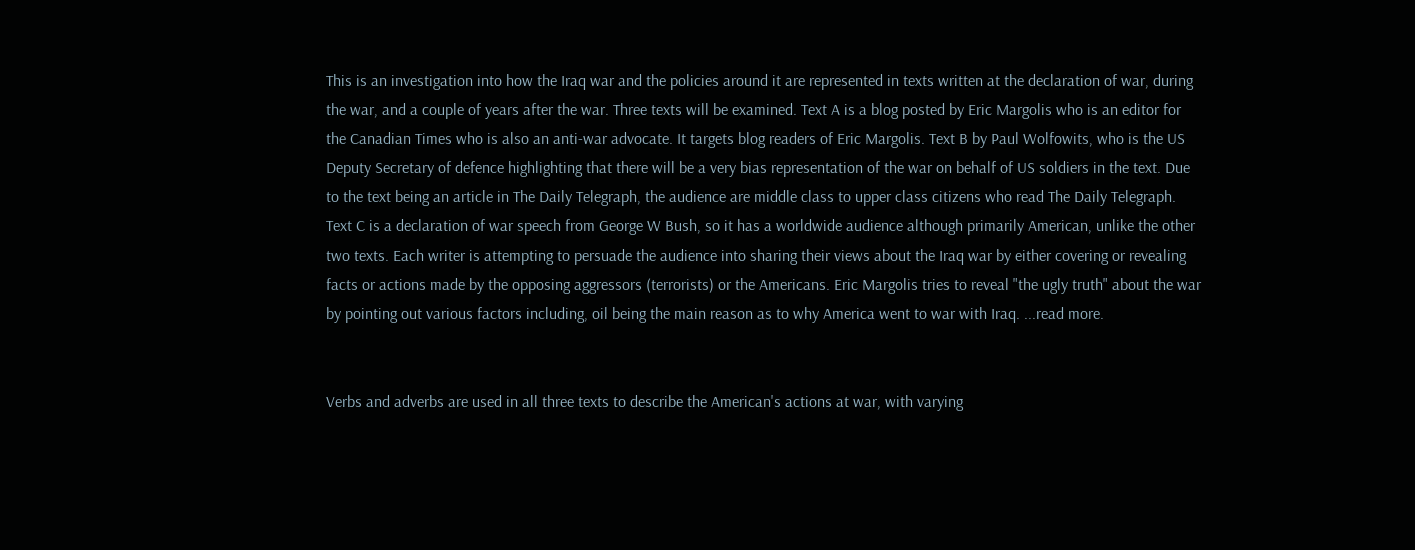This is an investigation into how the Iraq war and the policies around it are represented in texts written at the declaration of war, during the war, and a couple of years after the war. Three texts will be examined. Text A is a blog posted by Eric Margolis who is an editor for the Canadian Times who is also an anti-war advocate. It targets blog readers of Eric Margolis. Text B by Paul Wolfowits, who is the US Deputy Secretary of defence highlighting that there will be a very bias representation of the war on behalf of US soldiers in the text. Due to the text being an article in The Daily Telegraph, the audience are middle class to upper class citizens who read The Daily Telegraph. Text C is a declaration of war speech from George W Bush, so it has a worldwide audience although primarily American, unlike the other two texts. Each writer is attempting to persuade the audience into sharing their views about the Iraq war by either covering or revealing facts or actions made by the opposing aggressors (terrorists) or the Americans. Eric Margolis tries to reveal "the ugly truth" about the war by pointing out various factors including, oil being the main reason as to why America went to war with Iraq. ...read more.


Verbs and adverbs are used in all three texts to describe the American's actions at war, with varying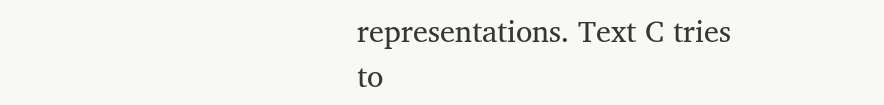representations. Text C tries to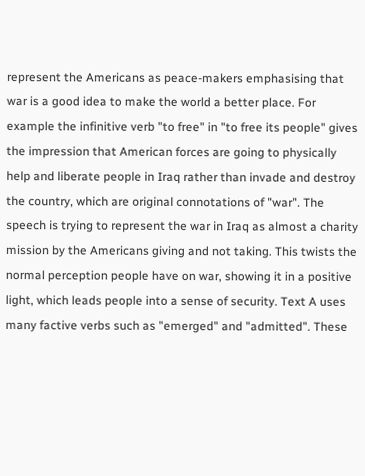represent the Americans as peace-makers emphasising that war is a good idea to make the world a better place. For example the infinitive verb "to free" in "to free its people" gives the impression that American forces are going to physically help and liberate people in Iraq rather than invade and destroy the country, which are original connotations of "war". The speech is trying to represent the war in Iraq as almost a charity mission by the Americans giving and not taking. This twists the normal perception people have on war, showing it in a positive light, which leads people into a sense of security. Text A uses many factive verbs such as "emerged" and "admitted". These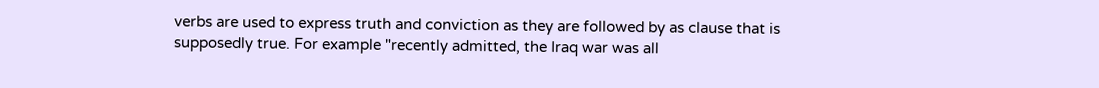verbs are used to express truth and conviction as they are followed by as clause that is supposedly true. For example "recently admitted, the Iraq war was all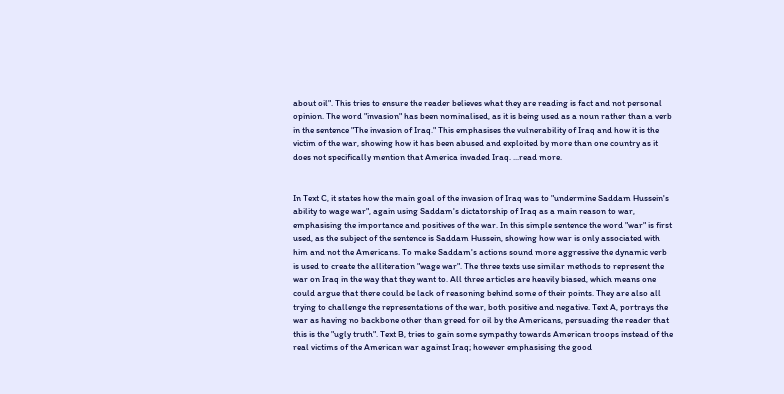about oil". This tries to ensure the reader believes what they are reading is fact and not personal opinion. The word "invasion" has been nominalised, as it is being used as a noun rather than a verb in the sentence "The invasion of Iraq." This emphasises the vulnerability of Iraq and how it is the victim of the war, showing how it has been abused and exploited by more than one country as it does not specifically mention that America invaded Iraq. ...read more.


In Text C, it states how the main goal of the invasion of Iraq was to "undermine Saddam Hussein's ability to wage war", again using Saddam's dictatorship of Iraq as a main reason to war, emphasising the importance and positives of the war. In this simple sentence the word "war" is first used, as the subject of the sentence is Saddam Hussein, showing how war is only associated with him and not the Americans. To make Saddam's actions sound more aggressive the dynamic verb is used to create the alliteration "wage war". The three texts use similar methods to represent the war on Iraq in the way that they want to. All three articles are heavily biased, which means one could argue that there could be lack of reasoning behind some of their points. They are also all trying to challenge the representations of the war, both positive and negative. Text A, portrays the war as having no backbone other than greed for oil by the Americans, persuading the reader that this is the "ugly truth". Text B, tries to gain some sympathy towards American troops instead of the real victims of the American war against Iraq; however emphasising the good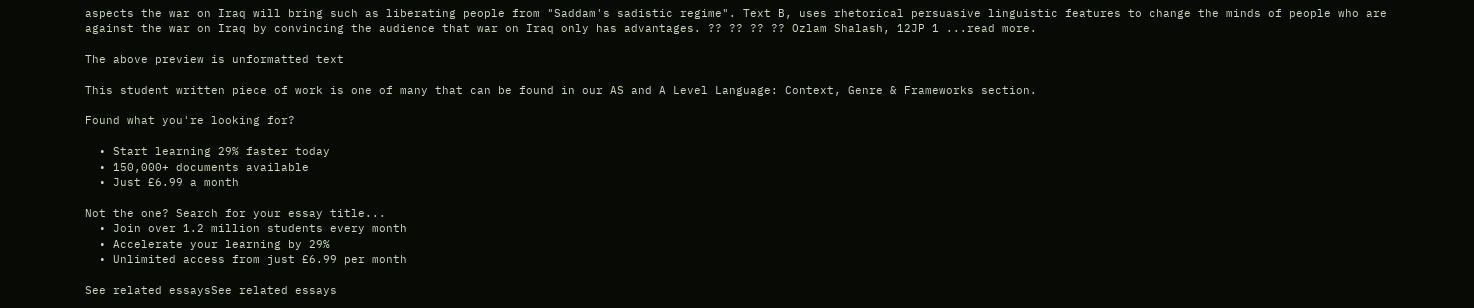aspects the war on Iraq will bring such as liberating people from "Saddam's sadistic regime". Text B, uses rhetorical persuasive linguistic features to change the minds of people who are against the war on Iraq by convincing the audience that war on Iraq only has advantages. ?? ?? ?? ?? Ozlam Shalash, 12JP 1 ...read more.

The above preview is unformatted text

This student written piece of work is one of many that can be found in our AS and A Level Language: Context, Genre & Frameworks section.

Found what you're looking for?

  • Start learning 29% faster today
  • 150,000+ documents available
  • Just £6.99 a month

Not the one? Search for your essay title...
  • Join over 1.2 million students every month
  • Accelerate your learning by 29%
  • Unlimited access from just £6.99 per month

See related essaysSee related essays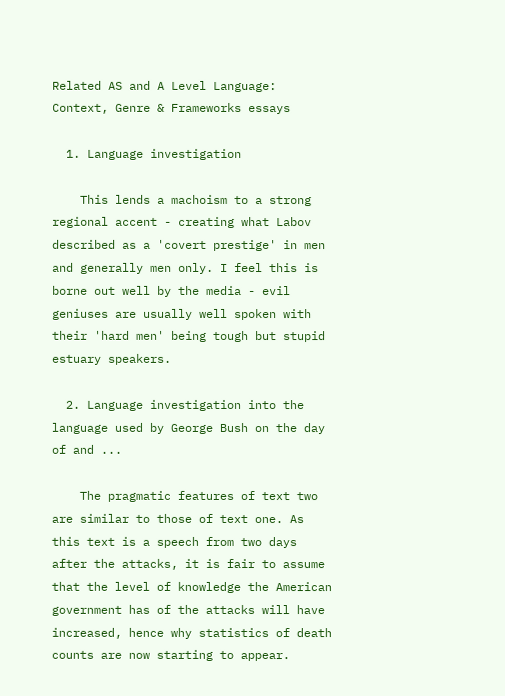Related AS and A Level Language: Context, Genre & Frameworks essays

  1. Language investigation

    This lends a machoism to a strong regional accent - creating what Labov described as a 'covert prestige' in men and generally men only. I feel this is borne out well by the media - evil geniuses are usually well spoken with their 'hard men' being tough but stupid estuary speakers.

  2. Language investigation into the language used by George Bush on the day of and ...

    The pragmatic features of text two are similar to those of text one. As this text is a speech from two days after the attacks, it is fair to assume that the level of knowledge the American government has of the attacks will have increased, hence why statistics of death counts are now starting to appear.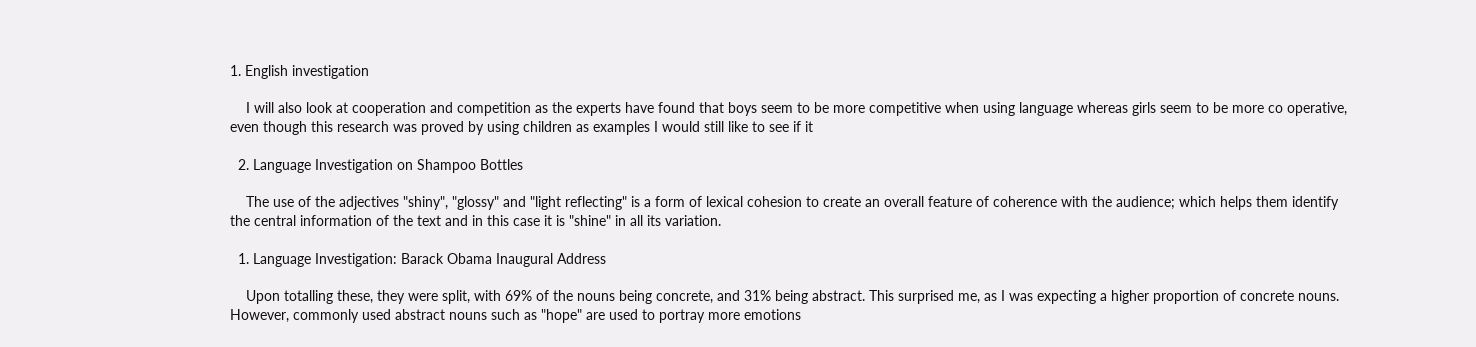1. English investigation

    I will also look at cooperation and competition as the experts have found that boys seem to be more competitive when using language whereas girls seem to be more co operative, even though this research was proved by using children as examples I would still like to see if it

  2. Language Investigation on Shampoo Bottles

    The use of the adjectives "shiny", "glossy" and "light reflecting" is a form of lexical cohesion to create an overall feature of coherence with the audience; which helps them identify the central information of the text and in this case it is "shine" in all its variation.

  1. Language Investigation: Barack Obama Inaugural Address

    Upon totalling these, they were split, with 69% of the nouns being concrete, and 31% being abstract. This surprised me, as I was expecting a higher proportion of concrete nouns. However, commonly used abstract nouns such as "hope" are used to portray more emotions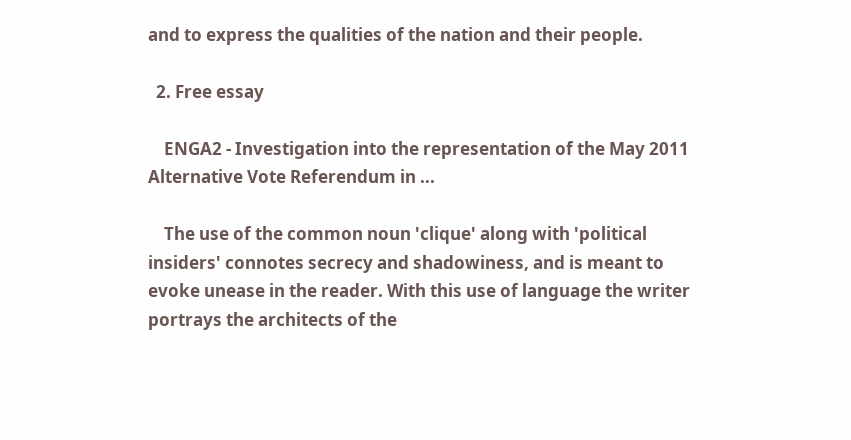and to express the qualities of the nation and their people.

  2. Free essay

    ENGA2 - Investigation into the representation of the May 2011 Alternative Vote Referendum in ...

    The use of the common noun 'clique' along with 'political insiders' connotes secrecy and shadowiness, and is meant to evoke unease in the reader. With this use of language the writer portrays the architects of the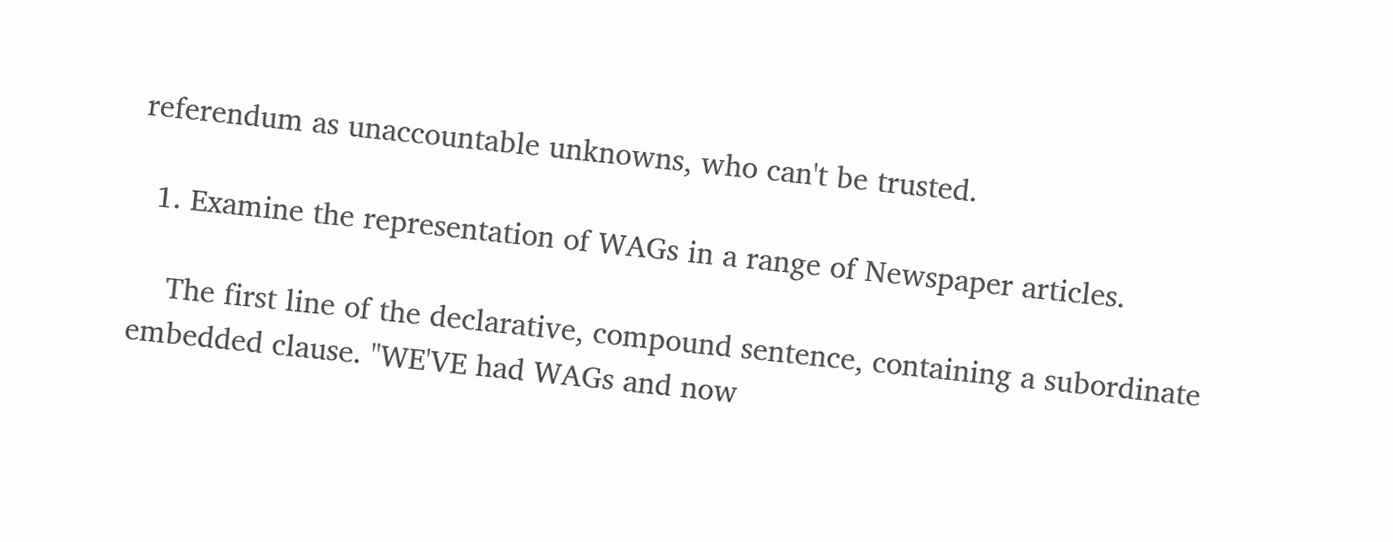referendum as unaccountable unknowns, who can't be trusted.

  1. Examine the representation of WAGs in a range of Newspaper articles.

    The first line of the declarative, compound sentence, containing a subordinate embedded clause. "WE'VE had WAGs and now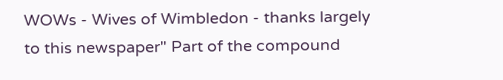WOWs - Wives of Wimbledon - thanks largely to this newspaper" Part of the compound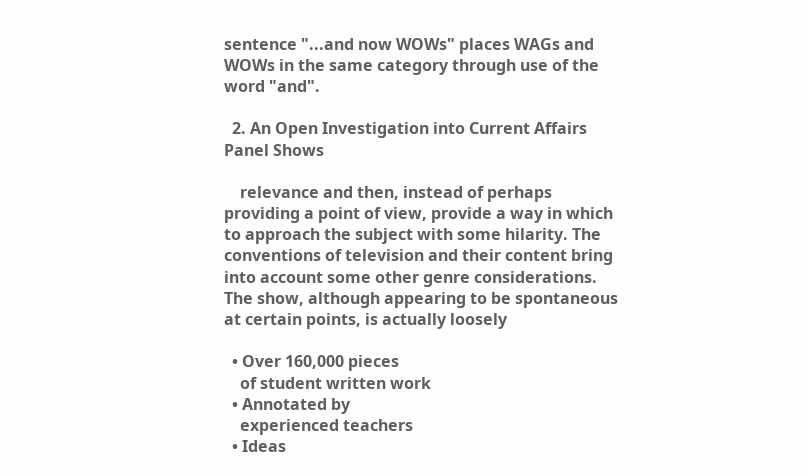sentence "...and now WOWs" places WAGs and WOWs in the same category through use of the word "and".

  2. An Open Investigation into Current Affairs Panel Shows

    relevance and then, instead of perhaps providing a point of view, provide a way in which to approach the subject with some hilarity. The conventions of television and their content bring into account some other genre considerations. The show, although appearing to be spontaneous at certain points, is actually loosely

  • Over 160,000 pieces
    of student written work
  • Annotated by
    experienced teachers
  • Ideas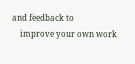and feedback to
    improve your own work